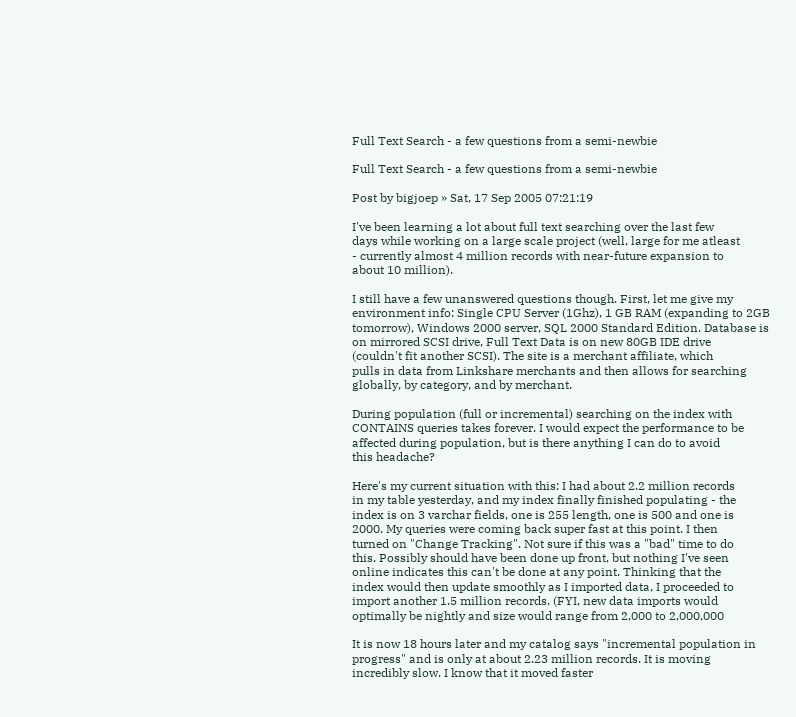Full Text Search - a few questions from a semi-newbie

Full Text Search - a few questions from a semi-newbie

Post by bigjoep » Sat, 17 Sep 2005 07:21:19

I've been learning a lot about full text searching over the last few
days while working on a large scale project (well, large for me atleast
- currently almost 4 million records with near-future expansion to
about 10 million).

I still have a few unanswered questions though. First, let me give my
environment info: Single CPU Server (1Ghz), 1 GB RAM (expanding to 2GB
tomorrow), Windows 2000 server, SQL 2000 Standard Edition. Database is
on mirrored SCSI drive, Full Text Data is on new 80GB IDE drive
(couldn't fit another SCSI). The site is a merchant affiliate, which
pulls in data from Linkshare merchants and then allows for searching
globally, by category, and by merchant.

During population (full or incremental) searching on the index with
CONTAINS queries takes forever. I would expect the performance to be
affected during population, but is there anything I can do to avoid
this headache?

Here's my current situation with this: I had about 2.2 million records
in my table yesterday, and my index finally finished populating - the
index is on 3 varchar fields, one is 255 length, one is 500 and one is
2000. My queries were coming back super fast at this point. I then
turned on "Change Tracking". Not sure if this was a "bad" time to do
this. Possibly should have been done up front, but nothing I've seen
online indicates this can't be done at any point. Thinking that the
index would then update smoothly as I imported data, I proceeded to
import another 1.5 million records. (FYI, new data imports would
optimally be nightly and size would range from 2,000 to 2,000,000

It is now 18 hours later and my catalog says "incremental population in
progress" and is only at about 2.23 million records. It is moving
incredibly slow. I know that it moved faster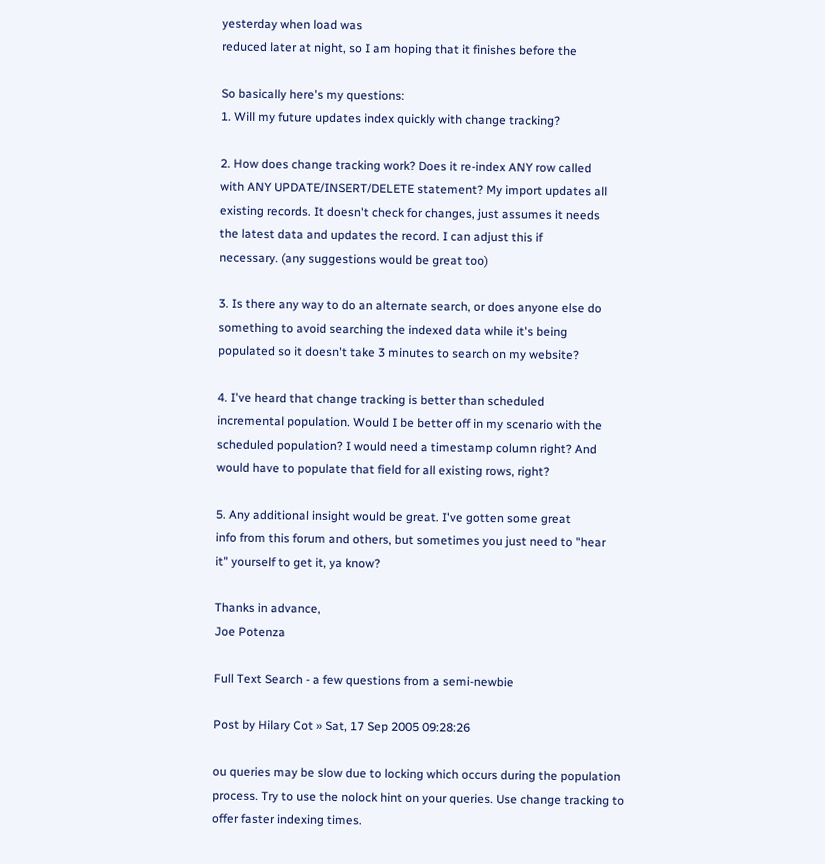yesterday when load was
reduced later at night, so I am hoping that it finishes before the

So basically here's my questions:
1. Will my future updates index quickly with change tracking?

2. How does change tracking work? Does it re-index ANY row called
with ANY UPDATE/INSERT/DELETE statement? My import updates all
existing records. It doesn't check for changes, just assumes it needs
the latest data and updates the record. I can adjust this if
necessary. (any suggestions would be great too)

3. Is there any way to do an alternate search, or does anyone else do
something to avoid searching the indexed data while it's being
populated so it doesn't take 3 minutes to search on my website?

4. I've heard that change tracking is better than scheduled
incremental population. Would I be better off in my scenario with the
scheduled population? I would need a timestamp column right? And
would have to populate that field for all existing rows, right?

5. Any additional insight would be great. I've gotten some great
info from this forum and others, but sometimes you just need to "hear
it" yourself to get it, ya know?

Thanks in advance,
Joe Potenza

Full Text Search - a few questions from a semi-newbie

Post by Hilary Cot » Sat, 17 Sep 2005 09:28:26

ou queries may be slow due to locking which occurs during the population
process. Try to use the nolock hint on your queries. Use change tracking to
offer faster indexing times.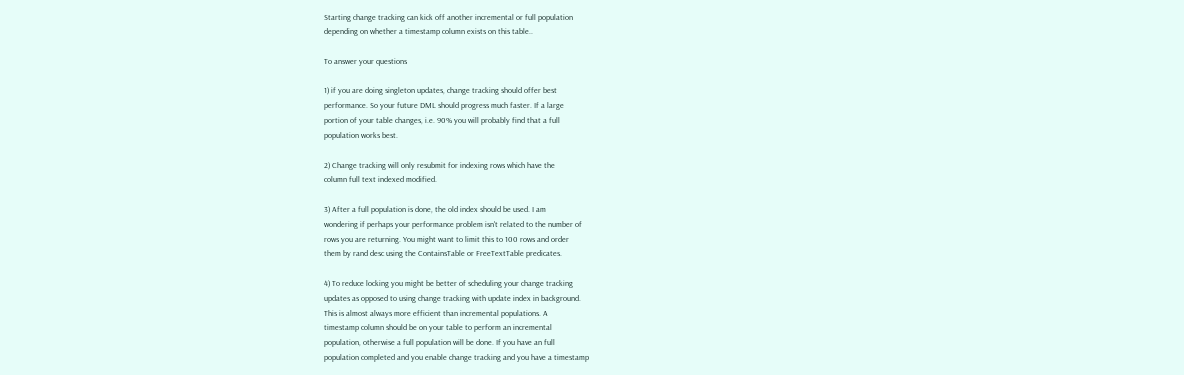Starting change tracking can kick off another incremental or full population
depending on whether a timestamp column exists on this table..

To answer your questions

1) if you are doing singleton updates, change tracking should offer best
performance. So your future DML should progress much faster. If a large
portion of your table changes, i.e. 90% you will probably find that a full
population works best.

2) Change tracking will only resubmit for indexing rows which have the
column full text indexed modified.

3) After a full population is done, the old index should be used. I am
wondering if perhaps your performance problem isn't related to the number of
rows you are returning. You might want to limit this to 100 rows and order
them by rand desc using the ContainsTable or FreeTextTable predicates.

4) To reduce locking you might be better of scheduling your change tracking
updates as opposed to using change tracking with update index in background.
This is almost always more efficient than incremental populations. A
timestamp column should be on your table to perform an incremental
population, otherwise a full population will be done. If you have an full
population completed and you enable change tracking and you have a timestamp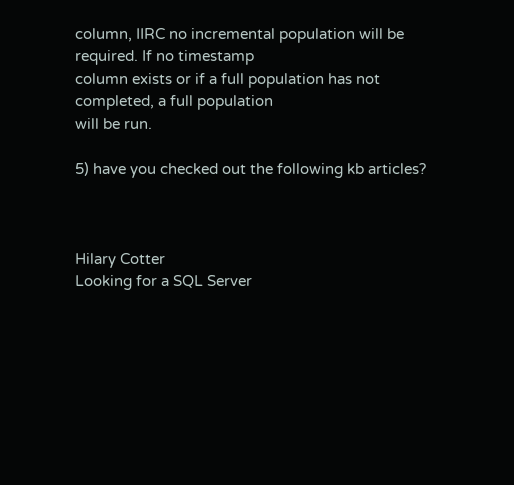column, IIRC no incremental population will be required. If no timestamp
column exists or if a full population has not completed, a full population
will be run.

5) have you checked out the following kb articles?



Hilary Cotter
Looking for a SQL Server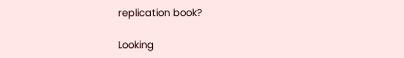replication book?

Looking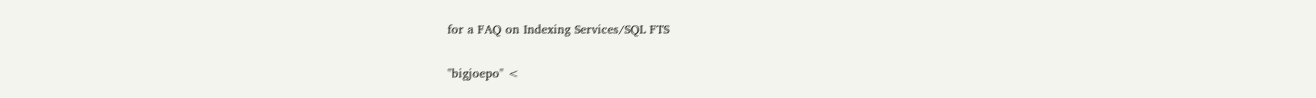for a FAQ on Indexing Services/SQL FTS

"bigjoepo" <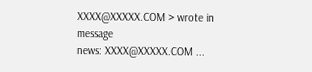XXXX@XXXXX.COM > wrote in message
news: XXXX@XXXXX.COM ...